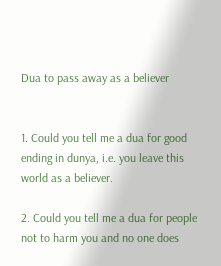Dua to pass away as a believer


1. Could you tell me a dua for good ending in dunya, i.e. you leave this world as a believer.

2. Could you tell me a dua for people not to harm you and no one does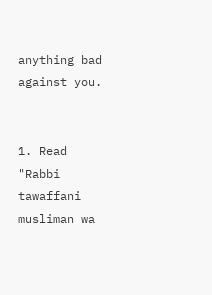anything bad against you.


1. Read "Rabbi tawaffani musliman wa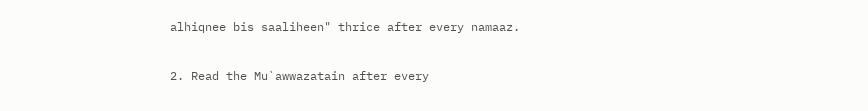alhiqnee bis saaliheen" thrice after every namaaz.

2. Read the Mu`awwazatain after every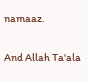namaaz.

And Allah Ta'ala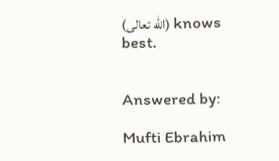(الله تعالى) knows best.


Answered by:

Mufti Ebrahim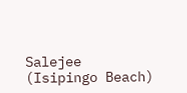Salejee (Isipingo Beach)